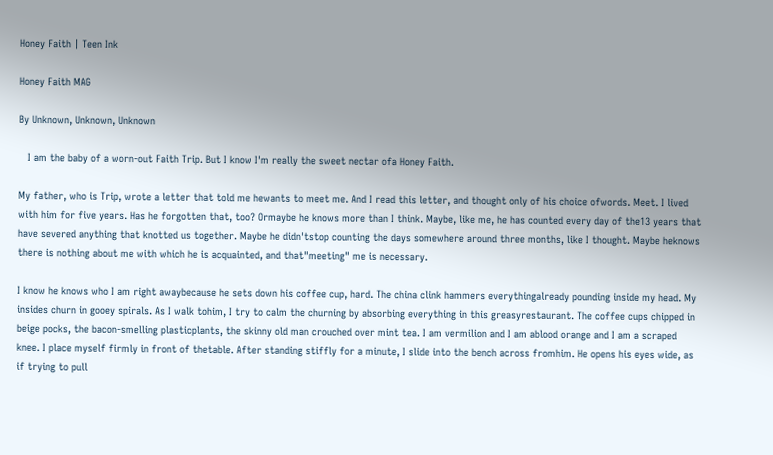Honey Faith | Teen Ink

Honey Faith MAG

By Unknown, Unknown, Unknown

   I am the baby of a worn-out Faith Trip. But I know I'm really the sweet nectar ofa Honey Faith.

My father, who is Trip, wrote a letter that told me hewants to meet me. And I read this letter, and thought only of his choice ofwords. Meet. I lived with him for five years. Has he forgotten that, too? Ormaybe he knows more than I think. Maybe, like me, he has counted every day of the13 years that have severed anything that knotted us together. Maybe he didn'tstop counting the days somewhere around three months, like I thought. Maybe heknows there is nothing about me with which he is acquainted, and that"meeting" me is necessary.

I know he knows who I am right awaybecause he sets down his coffee cup, hard. The china clink hammers everythingalready pounding inside my head. My insides churn in gooey spirals. As I walk tohim, I try to calm the churning by absorbing everything in this greasyrestaurant. The coffee cups chipped in beige pocks, the bacon-smelling plasticplants, the skinny old man crouched over mint tea. I am vermilion and I am ablood orange and I am a scraped knee. I place myself firmly in front of thetable. After standing stiffly for a minute, I slide into the bench across fromhim. He opens his eyes wide, as if trying to pull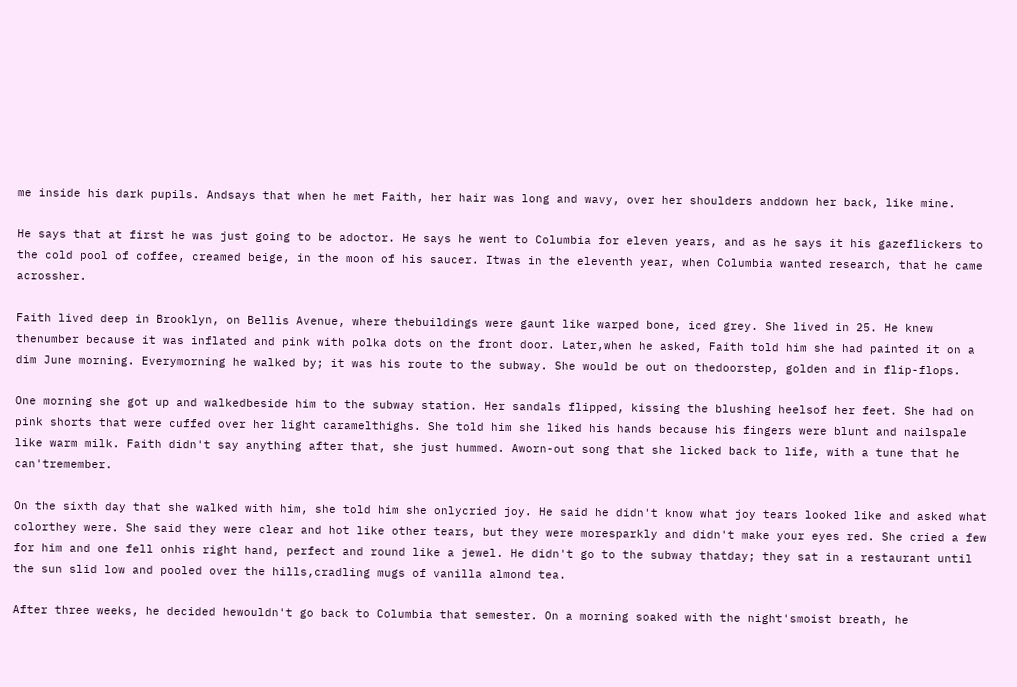me inside his dark pupils. Andsays that when he met Faith, her hair was long and wavy, over her shoulders anddown her back, like mine.

He says that at first he was just going to be adoctor. He says he went to Columbia for eleven years, and as he says it his gazeflickers to the cold pool of coffee, creamed beige, in the moon of his saucer. Itwas in the eleventh year, when Columbia wanted research, that he came acrossher.

Faith lived deep in Brooklyn, on Bellis Avenue, where thebuildings were gaunt like warped bone, iced grey. She lived in 25. He knew thenumber because it was inflated and pink with polka dots on the front door. Later,when he asked, Faith told him she had painted it on a dim June morning. Everymorning he walked by; it was his route to the subway. She would be out on thedoorstep, golden and in flip-flops.

One morning she got up and walkedbeside him to the subway station. Her sandals flipped, kissing the blushing heelsof her feet. She had on pink shorts that were cuffed over her light caramelthighs. She told him she liked his hands because his fingers were blunt and nailspale like warm milk. Faith didn't say anything after that, she just hummed. Aworn-out song that she licked back to life, with a tune that he can'tremember.

On the sixth day that she walked with him, she told him she onlycried joy. He said he didn't know what joy tears looked like and asked what colorthey were. She said they were clear and hot like other tears, but they were moresparkly and didn't make your eyes red. She cried a few for him and one fell onhis right hand, perfect and round like a jewel. He didn't go to the subway thatday; they sat in a restaurant until the sun slid low and pooled over the hills,cradling mugs of vanilla almond tea.

After three weeks, he decided hewouldn't go back to Columbia that semester. On a morning soaked with the night'smoist breath, he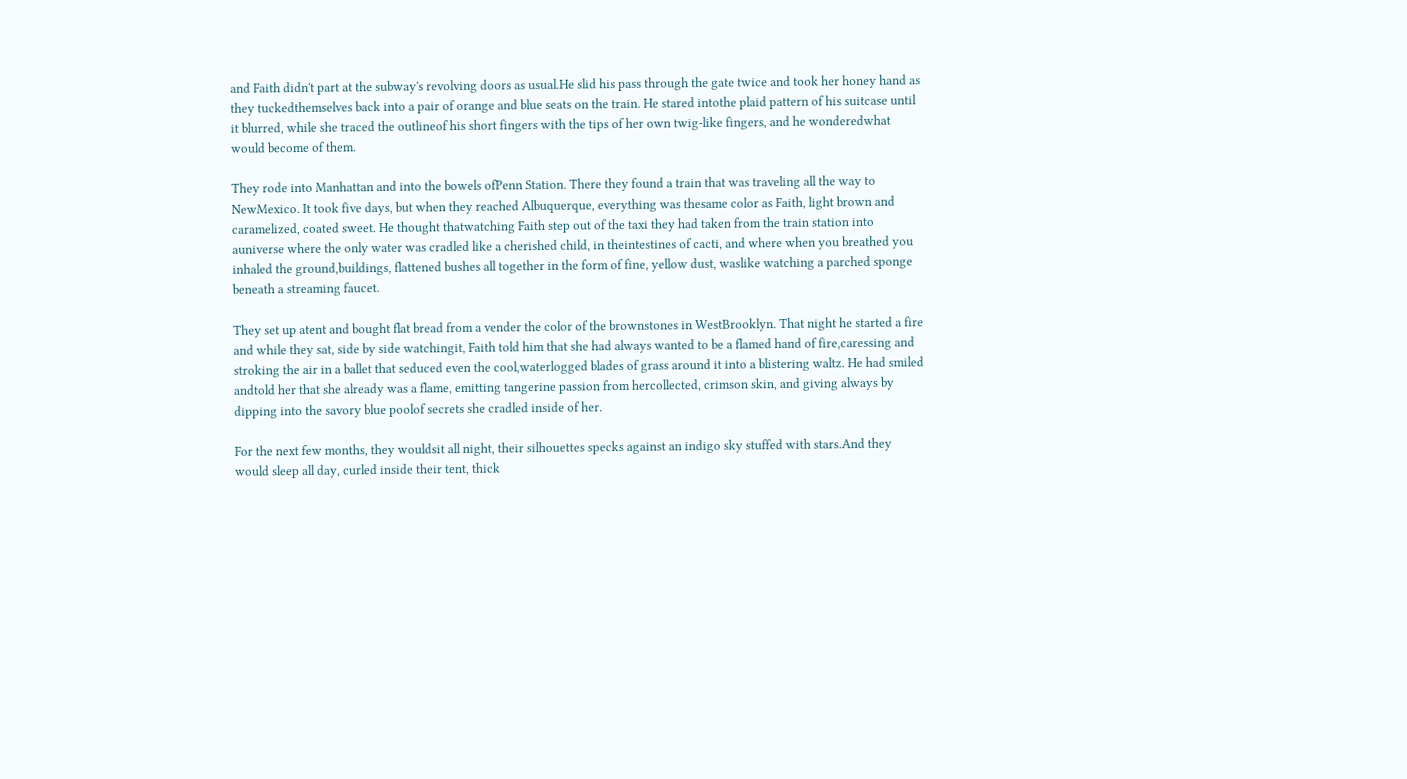and Faith didn't part at the subway's revolving doors as usual.He slid his pass through the gate twice and took her honey hand as they tuckedthemselves back into a pair of orange and blue seats on the train. He stared intothe plaid pattern of his suitcase until it blurred, while she traced the outlineof his short fingers with the tips of her own twig-like fingers, and he wonderedwhat would become of them.

They rode into Manhattan and into the bowels ofPenn Station. There they found a train that was traveling all the way to NewMexico. It took five days, but when they reached Albuquerque, everything was thesame color as Faith, light brown and caramelized, coated sweet. He thought thatwatching Faith step out of the taxi they had taken from the train station into auniverse where the only water was cradled like a cherished child, in theintestines of cacti, and where when you breathed you inhaled the ground,buildings, flattened bushes all together in the form of fine, yellow dust, waslike watching a parched sponge beneath a streaming faucet.

They set up atent and bought flat bread from a vender the color of the brownstones in WestBrooklyn. That night he started a fire and while they sat, side by side watchingit, Faith told him that she had always wanted to be a flamed hand of fire,caressing and stroking the air in a ballet that seduced even the cool,waterlogged blades of grass around it into a blistering waltz. He had smiled andtold her that she already was a flame, emitting tangerine passion from hercollected, crimson skin, and giving always by dipping into the savory blue poolof secrets she cradled inside of her.

For the next few months, they wouldsit all night, their silhouettes specks against an indigo sky stuffed with stars.And they would sleep all day, curled inside their tent, thick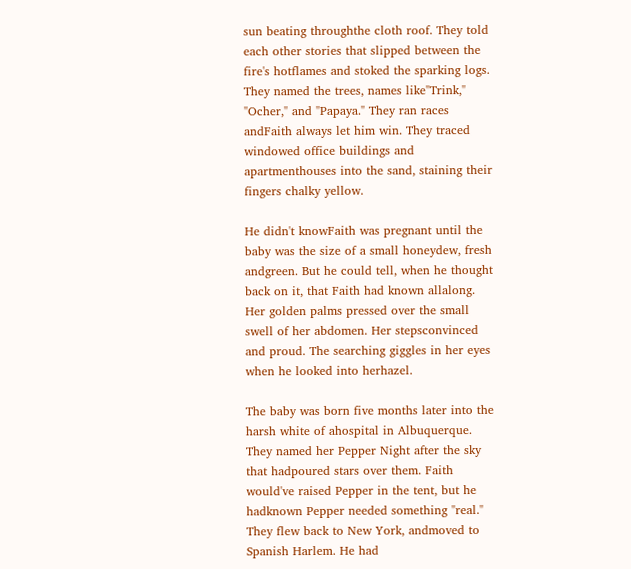sun beating throughthe cloth roof. They told each other stories that slipped between the fire's hotflames and stoked the sparking logs. They named the trees, names like"Trink," "Ocher," and "Papaya." They ran races andFaith always let him win. They traced windowed office buildings and apartmenthouses into the sand, staining their fingers chalky yellow.

He didn't knowFaith was pregnant until the baby was the size of a small honeydew, fresh andgreen. But he could tell, when he thought back on it, that Faith had known allalong. Her golden palms pressed over the small swell of her abdomen. Her stepsconvinced and proud. The searching giggles in her eyes when he looked into herhazel.

The baby was born five months later into the harsh white of ahospital in Albuquerque. They named her Pepper Night after the sky that hadpoured stars over them. Faith would've raised Pepper in the tent, but he hadknown Pepper needed something "real." They flew back to New York, andmoved to Spanish Harlem. He had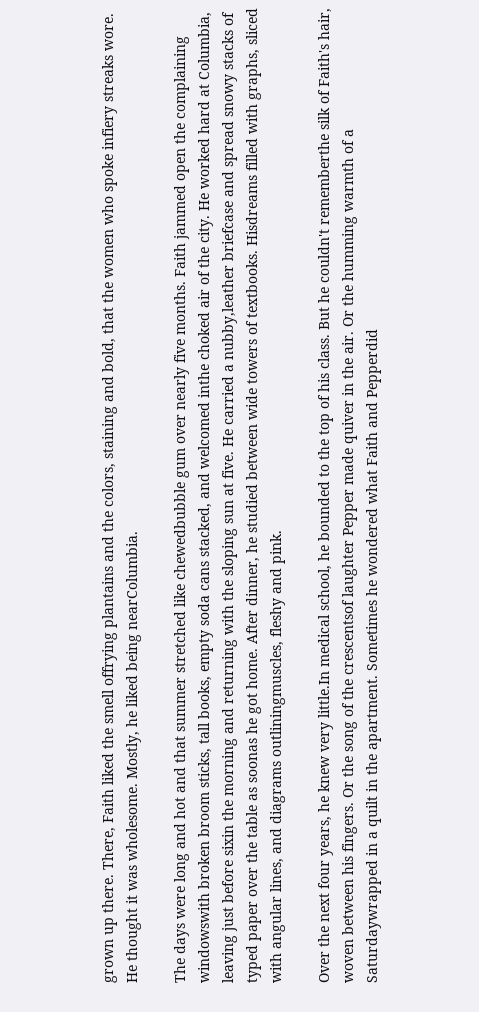grown up there. There, Faith liked the smell offrying plantains and the colors, staining and bold, that the women who spoke infiery streaks wore. He thought it was wholesome. Mostly, he liked being nearColumbia.

The days were long and hot and that summer stretched like chewedbubble gum over nearly five months. Faith jammed open the complaining windowswith broken broom sticks, tall books, empty soda cans stacked, and welcomed inthe choked air of the city. He worked hard at Columbia, leaving just before sixin the morning and returning with the sloping sun at five. He carried a nubby,leather briefcase and spread snowy stacks of typed paper over the table as soonas he got home. After dinner, he studied between wide towers of textbooks. Hisdreams filled with graphs, sliced with angular lines, and diagrams outliningmuscles, fleshy and pink.

Over the next four years, he knew very little.In medical school, he bounded to the top of his class. But he couldn't rememberthe silk of Faith's hair, woven between his fingers. Or the song of the crescentsof laughter Pepper made quiver in the air. Or the humming warmth of a Saturdaywrapped in a quilt in the apartment. Sometimes he wondered what Faith and Pepperdid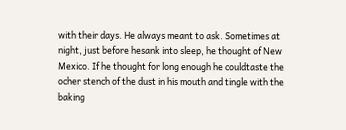with their days. He always meant to ask. Sometimes at night, just before hesank into sleep, he thought of New Mexico. If he thought for long enough he couldtaste the ocher stench of the dust in his mouth and tingle with the baking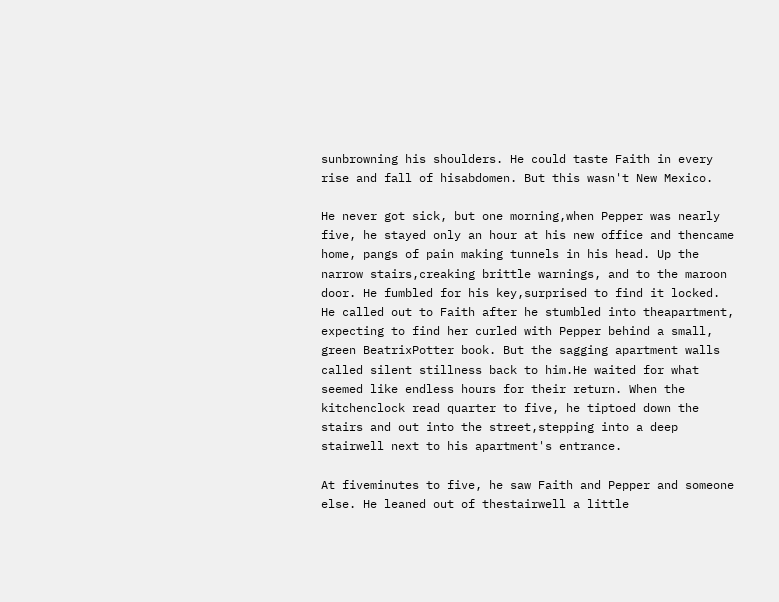sunbrowning his shoulders. He could taste Faith in every rise and fall of hisabdomen. But this wasn't New Mexico.

He never got sick, but one morning,when Pepper was nearly five, he stayed only an hour at his new office and thencame home, pangs of pain making tunnels in his head. Up the narrow stairs,creaking brittle warnings, and to the maroon door. He fumbled for his key,surprised to find it locked. He called out to Faith after he stumbled into theapartment, expecting to find her curled with Pepper behind a small, green BeatrixPotter book. But the sagging apartment walls called silent stillness back to him.He waited for what seemed like endless hours for their return. When the kitchenclock read quarter to five, he tiptoed down the stairs and out into the street,stepping into a deep stairwell next to his apartment's entrance.

At fiveminutes to five, he saw Faith and Pepper and someone else. He leaned out of thestairwell a little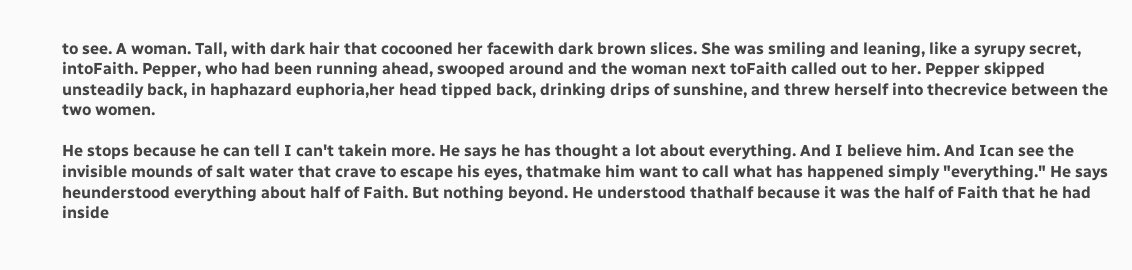to see. A woman. Tall, with dark hair that cocooned her facewith dark brown slices. She was smiling and leaning, like a syrupy secret, intoFaith. Pepper, who had been running ahead, swooped around and the woman next toFaith called out to her. Pepper skipped unsteadily back, in haphazard euphoria,her head tipped back, drinking drips of sunshine, and threw herself into thecrevice between the two women.

He stops because he can tell I can't takein more. He says he has thought a lot about everything. And I believe him. And Ican see the invisible mounds of salt water that crave to escape his eyes, thatmake him want to call what has happened simply "everything." He says heunderstood everything about half of Faith. But nothing beyond. He understood thathalf because it was the half of Faith that he had inside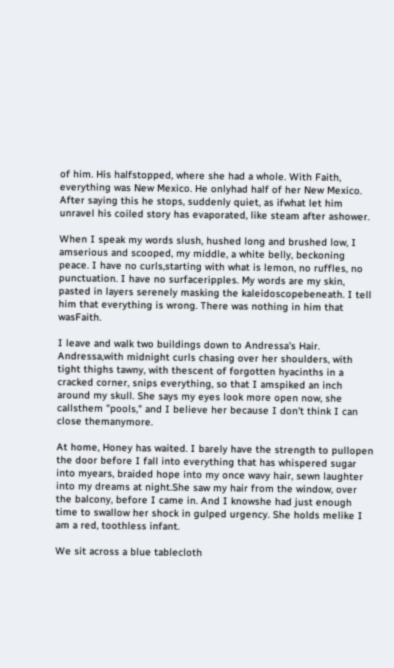of him. His halfstopped, where she had a whole. With Faith, everything was New Mexico. He onlyhad half of her New Mexico. After saying this he stops, suddenly quiet, as ifwhat let him unravel his coiled story has evaporated, like steam after ashower.

When I speak my words slush, hushed long and brushed low, I amserious and scooped, my middle, a white belly, beckoning peace. I have no curls,starting with what is lemon, no ruffles, no punctuation. I have no surfaceripples. My words are my skin, pasted in layers serenely masking the kaleidoscopebeneath. I tell him that everything is wrong. There was nothing in him that wasFaith.

I leave and walk two buildings down to Andressa's Hair. Andressa,with midnight curls chasing over her shoulders, with tight thighs tawny, with thescent of forgotten hyacinths in a cracked corner, snips everything, so that I amspiked an inch around my skull. She says my eyes look more open now, she callsthem "pools," and I believe her because I don't think I can close themanymore.

At home, Honey has waited. I barely have the strength to pullopen the door before I fall into everything that has whispered sugar into myears, braided hope into my once wavy hair, sewn laughter into my dreams at night.She saw my hair from the window, over the balcony, before I came in. And I knowshe had just enough time to swallow her shock in gulped urgency. She holds melike I am a red, toothless infant.

We sit across a blue tablecloth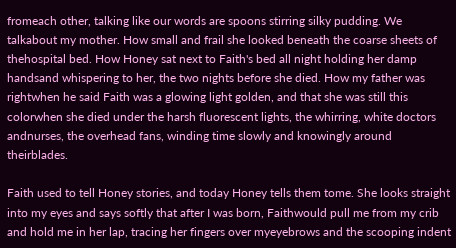fromeach other, talking like our words are spoons stirring silky pudding. We talkabout my mother. How small and frail she looked beneath the coarse sheets of thehospital bed. How Honey sat next to Faith's bed all night holding her damp handsand whispering to her, the two nights before she died. How my father was rightwhen he said Faith was a glowing light golden, and that she was still this colorwhen she died under the harsh fluorescent lights, the whirring, white doctors andnurses, the overhead fans, winding time slowly and knowingly around theirblades.

Faith used to tell Honey stories, and today Honey tells them tome. She looks straight into my eyes and says softly that after I was born, Faithwould pull me from my crib and hold me in her lap, tracing her fingers over myeyebrows and the scooping indent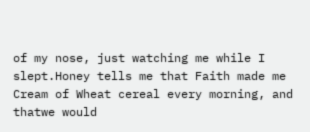of my nose, just watching me while I slept.Honey tells me that Faith made me Cream of Wheat cereal every morning, and thatwe would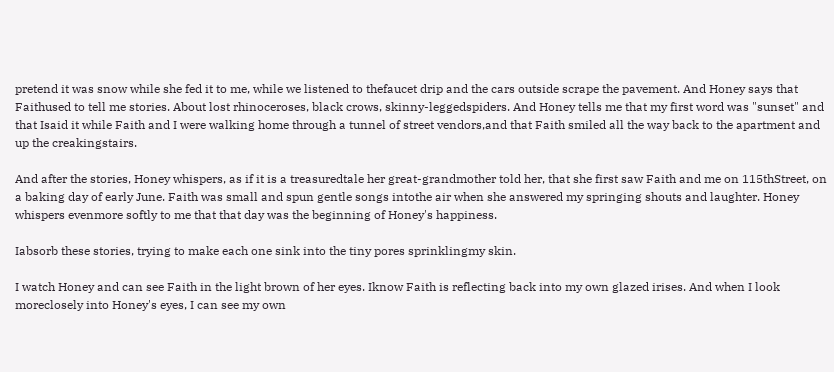pretend it was snow while she fed it to me, while we listened to thefaucet drip and the cars outside scrape the pavement. And Honey says that Faithused to tell me stories. About lost rhinoceroses, black crows, skinny-leggedspiders. And Honey tells me that my first word was "sunset" and that Isaid it while Faith and I were walking home through a tunnel of street vendors,and that Faith smiled all the way back to the apartment and up the creakingstairs.

And after the stories, Honey whispers, as if it is a treasuredtale her great-grandmother told her, that she first saw Faith and me on 115thStreet, on a baking day of early June. Faith was small and spun gentle songs intothe air when she answered my springing shouts and laughter. Honey whispers evenmore softly to me that that day was the beginning of Honey's happiness.

Iabsorb these stories, trying to make each one sink into the tiny pores sprinklingmy skin.

I watch Honey and can see Faith in the light brown of her eyes. Iknow Faith is reflecting back into my own glazed irises. And when I look moreclosely into Honey's eyes, I can see my own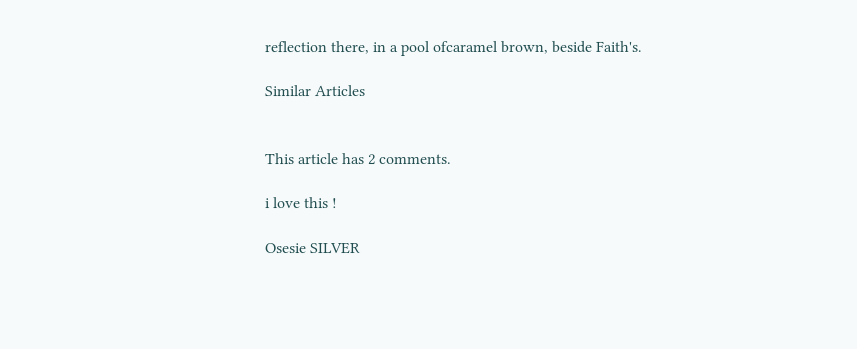reflection there, in a pool ofcaramel brown, beside Faith's.

Similar Articles


This article has 2 comments.

i love this !

Osesie SILVER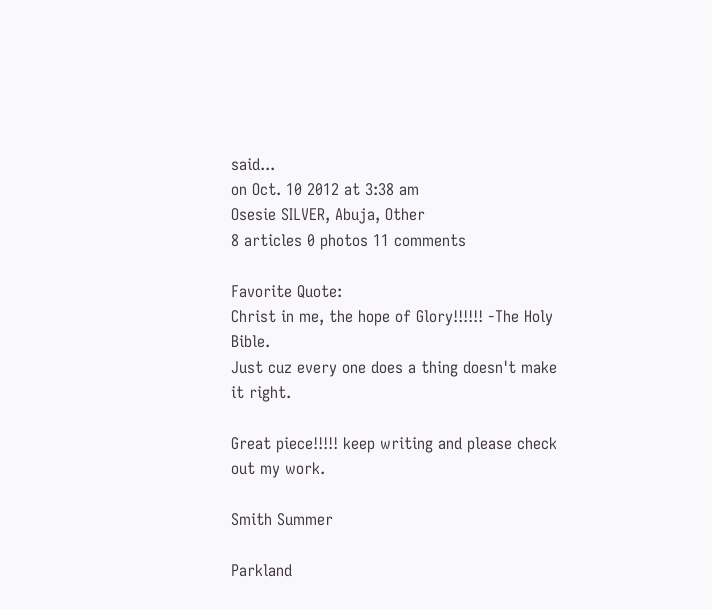said...
on Oct. 10 2012 at 3:38 am
Osesie SILVER, Abuja, Other
8 articles 0 photos 11 comments

Favorite Quote:
Christ in me, the hope of Glory!!!!!! -The Holy Bible.
Just cuz every one does a thing doesn't make it right.

Great piece!!!!! keep writing and please check out my work.

Smith Summer

Parkland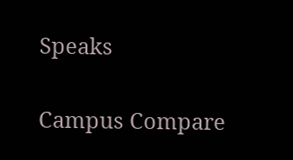Speaks

Campus Compare